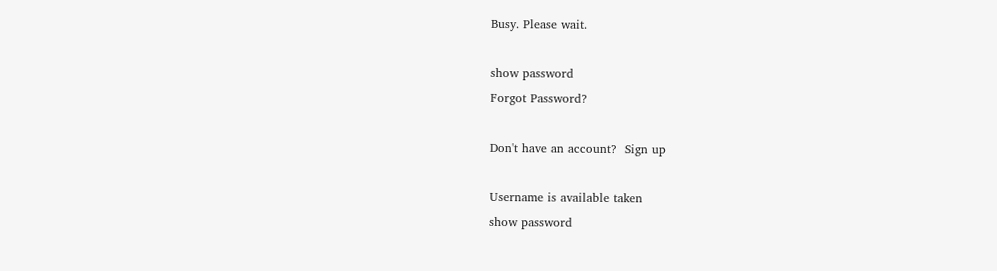Busy. Please wait.

show password
Forgot Password?

Don't have an account?  Sign up

Username is available taken
show password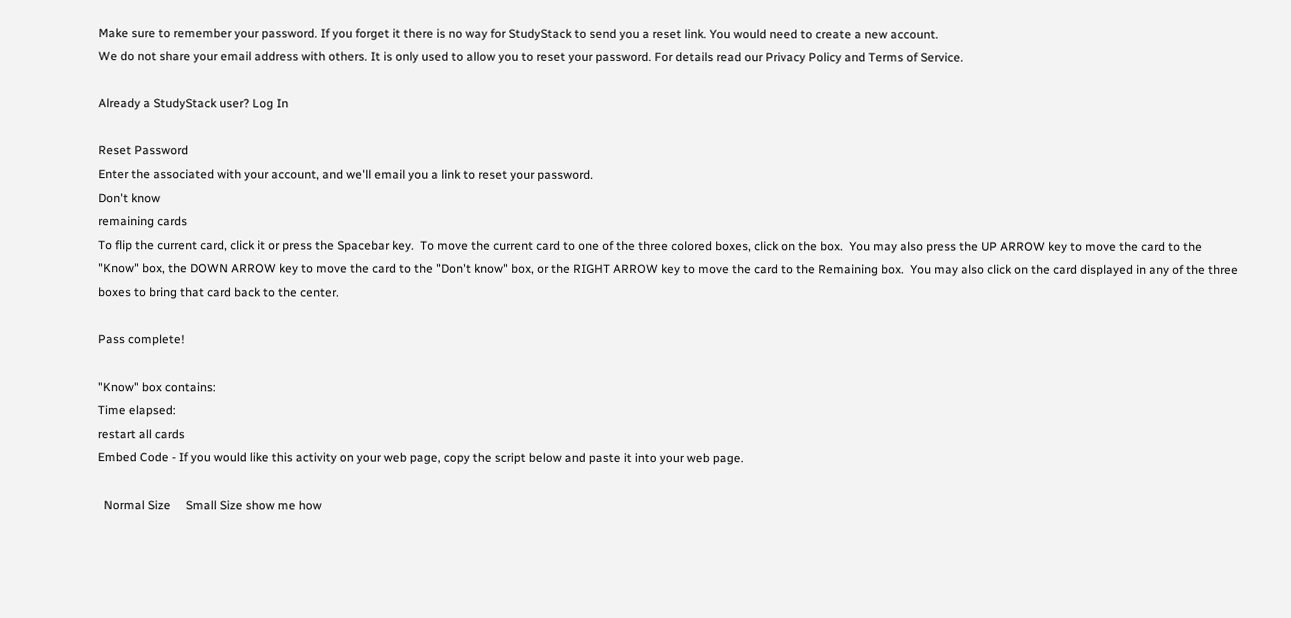Make sure to remember your password. If you forget it there is no way for StudyStack to send you a reset link. You would need to create a new account.
We do not share your email address with others. It is only used to allow you to reset your password. For details read our Privacy Policy and Terms of Service.

Already a StudyStack user? Log In

Reset Password
Enter the associated with your account, and we'll email you a link to reset your password.
Don't know
remaining cards
To flip the current card, click it or press the Spacebar key.  To move the current card to one of the three colored boxes, click on the box.  You may also press the UP ARROW key to move the card to the "Know" box, the DOWN ARROW key to move the card to the "Don't know" box, or the RIGHT ARROW key to move the card to the Remaining box.  You may also click on the card displayed in any of the three boxes to bring that card back to the center.

Pass complete!

"Know" box contains:
Time elapsed:
restart all cards
Embed Code - If you would like this activity on your web page, copy the script below and paste it into your web page.

  Normal Size     Small Size show me how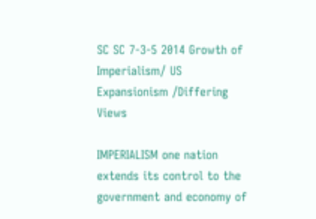SC SC 7-3-5 2014 Growth of Imperialism/ US Expansionism /Differing Views

IMPERIALISM one nation extends its control to the government and economy of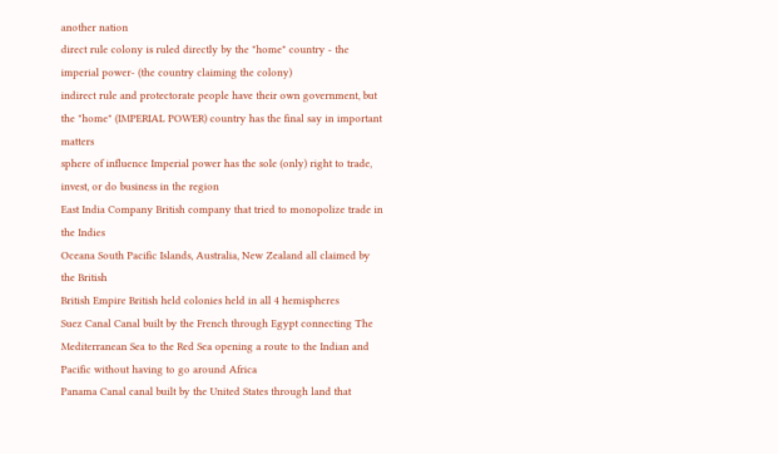another nation
direct rule colony is ruled directly by the "home" country - the imperial power- (the country claiming the colony)
indirect rule and protectorate people have their own government, but the "home" (IMPERIAL POWER) country has the final say in important matters
sphere of influence Imperial power has the sole (only) right to trade, invest, or do business in the region
East India Company British company that tried to monopolize trade in the Indies
Oceana South Pacific Islands, Australia, New Zealand all claimed by the British
British Empire British held colonies held in all 4 hemispheres
Suez Canal Canal built by the French through Egypt connecting The Mediterranean Sea to the Red Sea opening a route to the Indian and Pacific without having to go around Africa
Panama Canal canal built by the United States through land that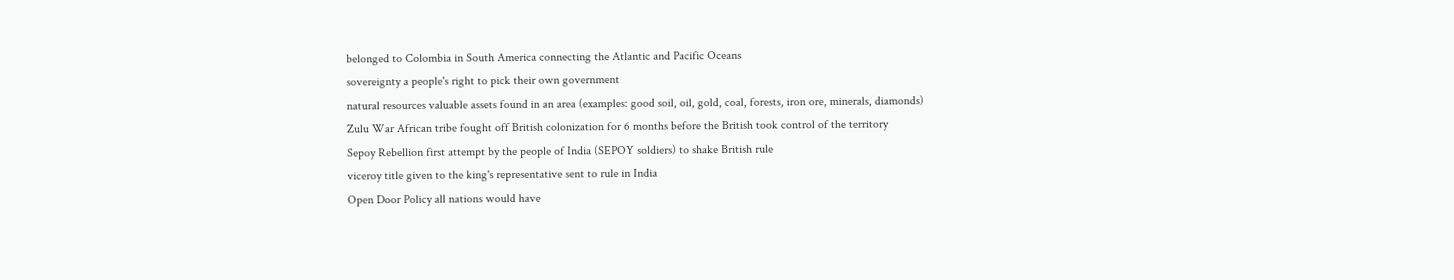belonged to Colombia in South America connecting the Atlantic and Pacific Oceans
sovereignty a people's right to pick their own government
natural resources valuable assets found in an area (examples: good soil, oil, gold, coal, forests, iron ore, minerals, diamonds)
Zulu War African tribe fought off British colonization for 6 months before the British took control of the territory
Sepoy Rebellion first attempt by the people of India (SEPOY soldiers) to shake British rule
viceroy title given to the king's representative sent to rule in India
Open Door Policy all nations would have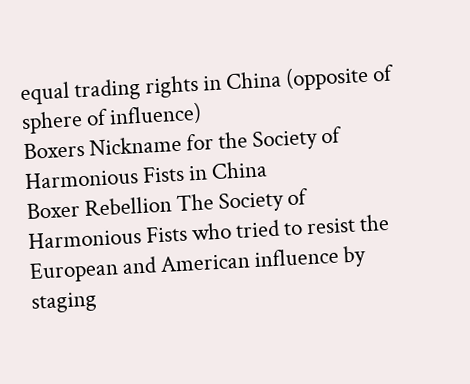equal trading rights in China (opposite of sphere of influence)
Boxers Nickname for the Society of Harmonious Fists in China
Boxer Rebellion The Society of Harmonious Fists who tried to resist the European and American influence by staging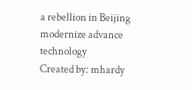a rebellion in Beijing
modernize advance technology
Created by: mhardy